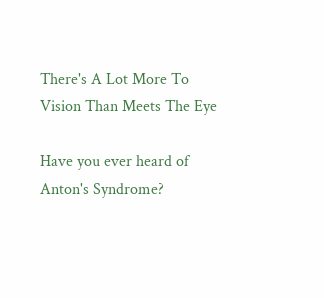There's A Lot More To Vision Than Meets The Eye

Have you ever heard of Anton's Syndrome?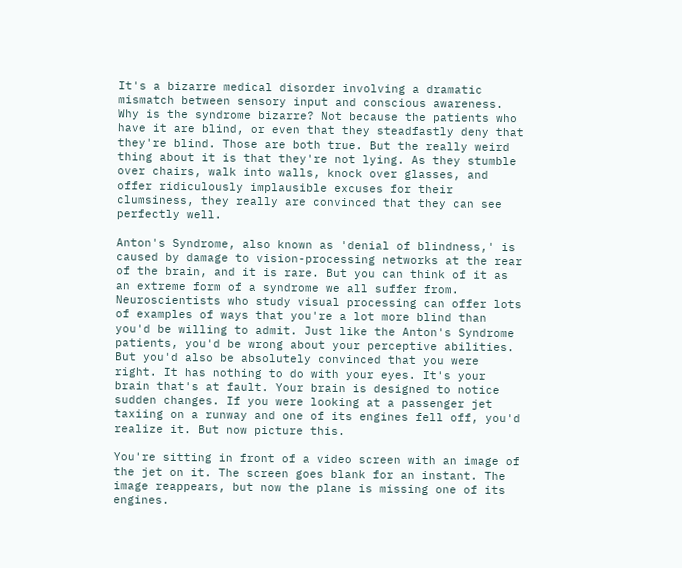It's a bizarre medical disorder involving a dramatic mismatch between sensory input and conscious awareness. Why is the syndrome bizarre? Not because the patients who have it are blind, or even that they steadfastly deny that they're blind. Those are both true. But the really weird thing about it is that they're not lying. As they stumble over chairs, walk into walls, knock over glasses, and offer ridiculously implausible excuses for their clumsiness, they really are convinced that they can see perfectly well.

Anton's Syndrome, also known as 'denial of blindness,' is caused by damage to vision-processing networks at the rear of the brain, and it is rare. But you can think of it as an extreme form of a syndrome we all suffer from. Neuroscientists who study visual processing can offer lots of examples of ways that you're a lot more blind than you'd be willing to admit. Just like the Anton's Syndrome patients, you'd be wrong about your perceptive abilities. But you'd also be absolutely convinced that you were right. It has nothing to do with your eyes. It's your brain that's at fault. Your brain is designed to notice sudden changes. If you were looking at a passenger jet taxiing on a runway and one of its engines fell off, you'd realize it. But now picture this.

You're sitting in front of a video screen with an image of the jet on it. The screen goes blank for an instant. The image reappears, but now the plane is missing one of its engines.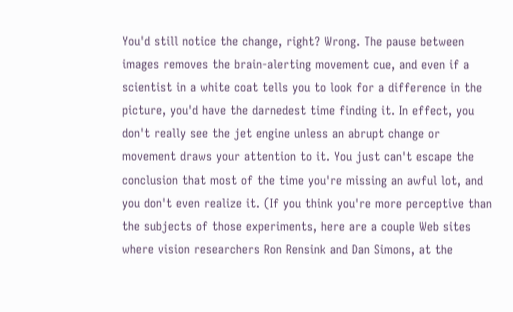You'd still notice the change, right? Wrong. The pause between images removes the brain-alerting movement cue, and even if a scientist in a white coat tells you to look for a difference in the picture, you'd have the darnedest time finding it. In effect, you don't really see the jet engine unless an abrupt change or movement draws your attention to it. You just can't escape the conclusion that most of the time you're missing an awful lot, and you don't even realize it. (If you think you're more perceptive than the subjects of those experiments, here are a couple Web sites where vision researchers Ron Rensink and Dan Simons, at the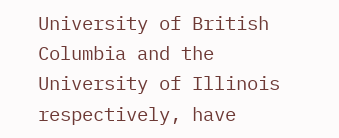University of British Columbia and the University of Illinois respectively, have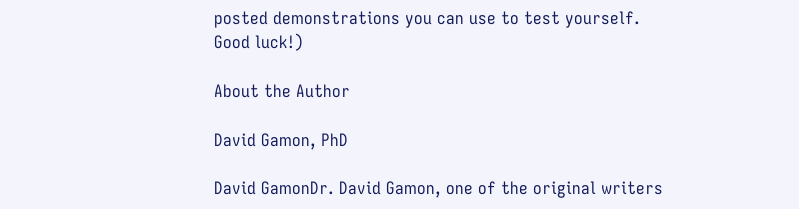posted demonstrations you can use to test yourself. Good luck!)

About the Author

David Gamon, PhD

David GamonDr. David Gamon, one of the original writers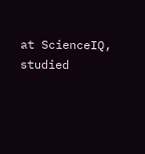at ScienceIQ, studied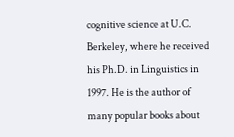cognitive science at U.C. Berkeley, where he received his Ph.D. in Linguistics in 1997. He is the author of many popular books about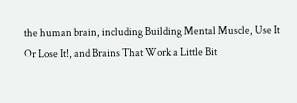the human brain, including Building Mental Muscle, Use It Or Lose It!, and Brains That Work a Little Bit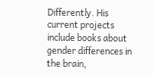Differently. His current projects include books about gender differences in the brain,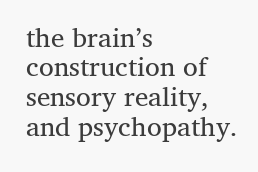the brain’s construction of sensory reality, and psychopathy.